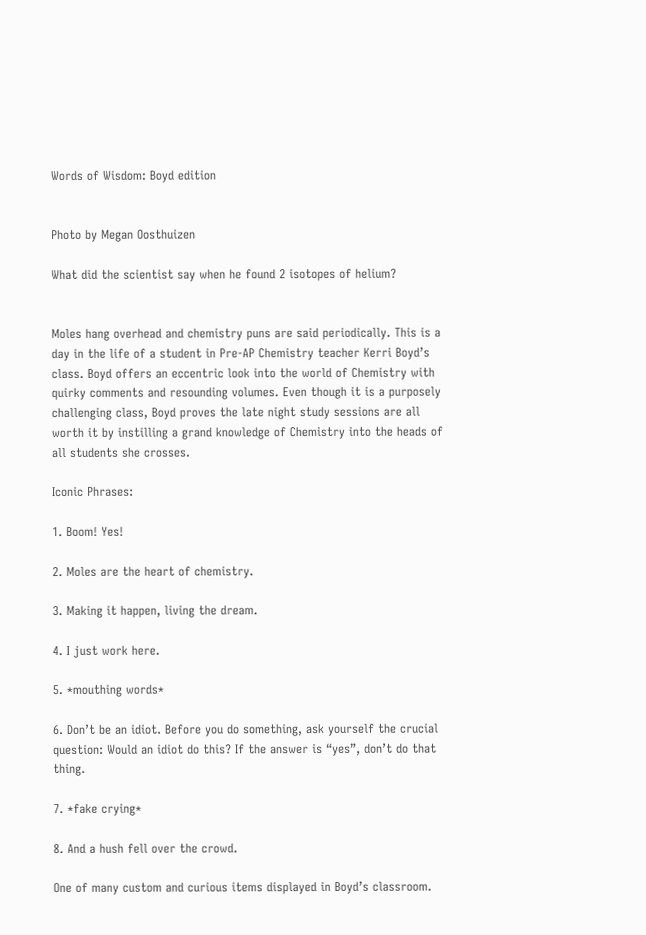Words of Wisdom: Boyd edition


Photo by Megan Oosthuizen

What did the scientist say when he found 2 isotopes of helium?


Moles hang overhead and chemistry puns are said periodically. This is a day in the life of a student in Pre-AP Chemistry teacher Kerri Boyd’s class. Boyd offers an eccentric look into the world of Chemistry with quirky comments and resounding volumes. Even though it is a purposely challenging class, Boyd proves the late night study sessions are all worth it by instilling a grand knowledge of Chemistry into the heads of all students she crosses.

Iconic Phrases:

1. Boom! Yes!

2. Moles are the heart of chemistry.

3. Making it happen, living the dream.

4. I just work here.

5. *mouthing words*

6. Don’t be an idiot. Before you do something, ask yourself the crucial question: Would an idiot do this? If the answer is “yes”, don’t do that thing.

7. *fake crying*

8. And a hush fell over the crowd.

One of many custom and curious items displayed in Boyd’s classroom.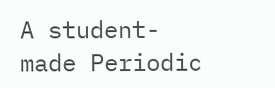A student-made Periodic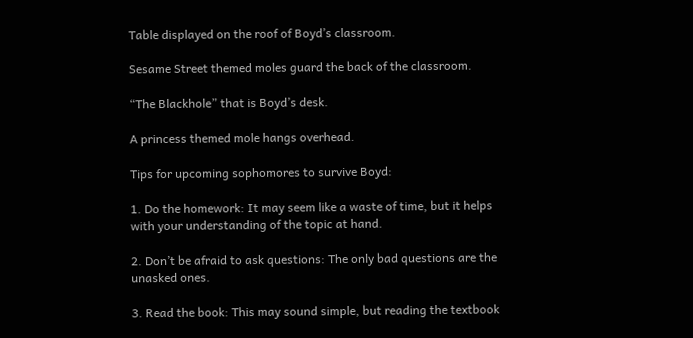Table displayed on the roof of Boyd’s classroom.

Sesame Street themed moles guard the back of the classroom.

“The Blackhole” that is Boyd’s desk.

A princess themed mole hangs overhead.

Tips for upcoming sophomores to survive Boyd:

1. Do the homework: It may seem like a waste of time, but it helps with your understanding of the topic at hand.

2. Don’t be afraid to ask questions: The only bad questions are the unasked ones.

3. Read the book: This may sound simple, but reading the textbook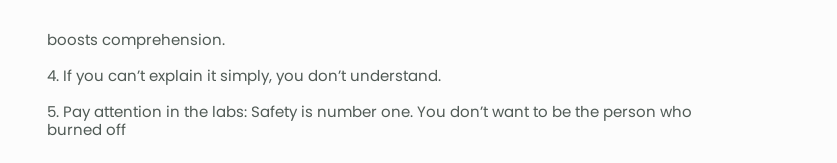boosts comprehension.

4. If you can’t explain it simply, you don’t understand.

5. Pay attention in the labs: Safety is number one. You don’t want to be the person who burned off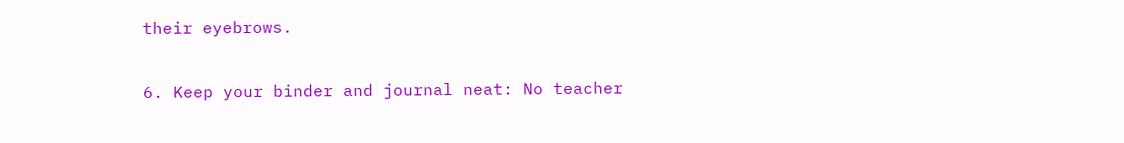their eyebrows.

6. Keep your binder and journal neat: No teacher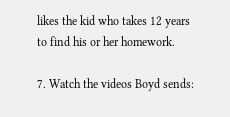likes the kid who takes 12 years to find his or her homework.

7. Watch the videos Boyd sends: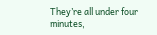They’re all under four minutes,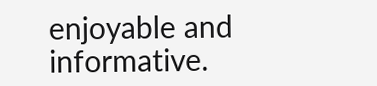enjoyable and informative.